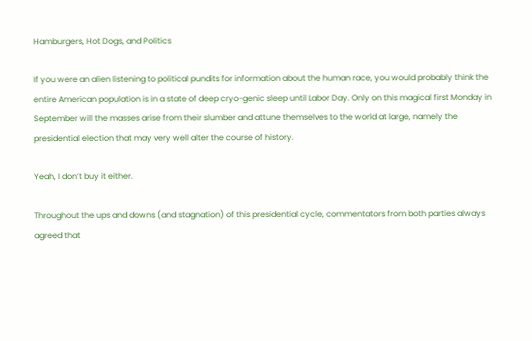Hamburgers, Hot Dogs, and Politics

If you were an alien listening to political pundits for information about the human race, you would probably think the entire American population is in a state of deep cryo-genic sleep until Labor Day. Only on this magical first Monday in September will the masses arise from their slumber and attune themselves to the world at large, namely the presidential election that may very well alter the course of history.

Yeah, I don’t buy it either.

Throughout the ups and downs (and stagnation) of this presidential cycle, commentators from both parties always agreed that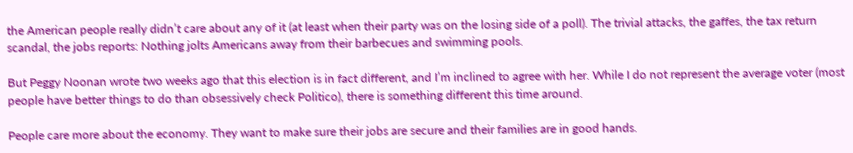the American people really didn’t care about any of it (at least when their party was on the losing side of a poll). The trivial attacks, the gaffes, the tax return scandal, the jobs reports: Nothing jolts Americans away from their barbecues and swimming pools.

But Peggy Noonan wrote two weeks ago that this election is in fact different, and I’m inclined to agree with her. While I do not represent the average voter (most people have better things to do than obsessively check Politico), there is something different this time around.

People care more about the economy. They want to make sure their jobs are secure and their families are in good hands.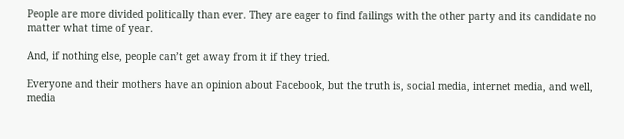People are more divided politically than ever. They are eager to find failings with the other party and its candidate no matter what time of year.

And, if nothing else, people can’t get away from it if they tried.

Everyone and their mothers have an opinion about Facebook, but the truth is, social media, internet media, and well, media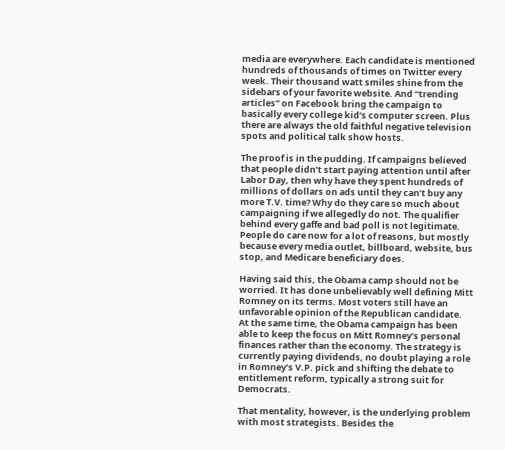media are everywhere. Each candidate is mentioned hundreds of thousands of times on Twitter every week. Their thousand watt smiles shine from the sidebars of your favorite website. And “trending articles” on Facebook bring the campaign to basically every college kid’s computer screen. Plus there are always the old faithful negative television spots and political talk show hosts.

The proof is in the pudding. If campaigns believed that people didn’t start paying attention until after Labor Day, then why have they spent hundreds of millions of dollars on ads until they can’t buy any more T.V. time? Why do they care so much about campaigning if we allegedly do not. The qualifier behind every gaffe and bad poll is not legitimate. People do care now for a lot of reasons, but mostly because every media outlet, billboard, website, bus stop, and Medicare beneficiary does.

Having said this, the Obama camp should not be worried. It has done unbelievably well defining Mitt Romney on its terms. Most voters still have an unfavorable opinion of the Republican candidate. At the same time, the Obama campaign has been able to keep the focus on Mitt Romney’s personal finances rather than the economy. The strategy is currently paying dividends, no doubt playing a role in Romney’s V.P. pick and shifting the debate to entitlement reform, typically a strong suit for Democrats.

That mentality, however, is the underlying problem with most strategists. Besides the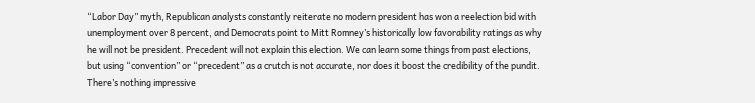“Labor Day” myth, Republican analysts constantly reiterate no modern president has won a reelection bid with unemployment over 8 percent, and Democrats point to Mitt Romney’s historically low favorability ratings as why he will not be president. Precedent will not explain this election. We can learn some things from past elections, but using “convention” or “precedent” as a crutch is not accurate, nor does it boost the credibility of the pundit. There’s nothing impressive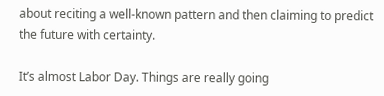about reciting a well-known pattern and then claiming to predict the future with certainty.

It’s almost Labor Day. Things are really going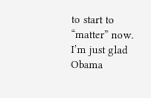to start to “matter” now. I’m just glad Obama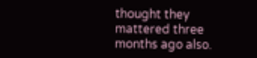thought they mattered three months ago also.